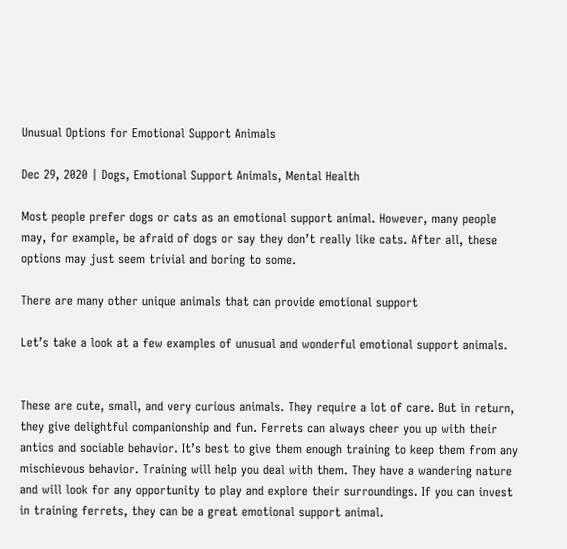Unusual Options for Emotional Support Animals

Dec 29, 2020 | Dogs, Emotional Support Animals, Mental Health

Most people prefer dogs or cats as an emotional support animal. However, many people may, for example, be afraid of dogs or say they don’t really like cats. After all, these options may just seem trivial and boring to some.

There are many other unique animals that can provide emotional support

Let’s take a look at a few examples of unusual and wonderful emotional support animals.


These are cute, small, and very curious animals. They require a lot of care. But in return, they give delightful companionship and fun. Ferrets can always cheer you up with their antics and sociable behavior. It’s best to give them enough training to keep them from any mischievous behavior. Training will help you deal with them. They have a wandering nature and will look for any opportunity to play and explore their surroundings. If you can invest in training ferrets, they can be a great emotional support animal.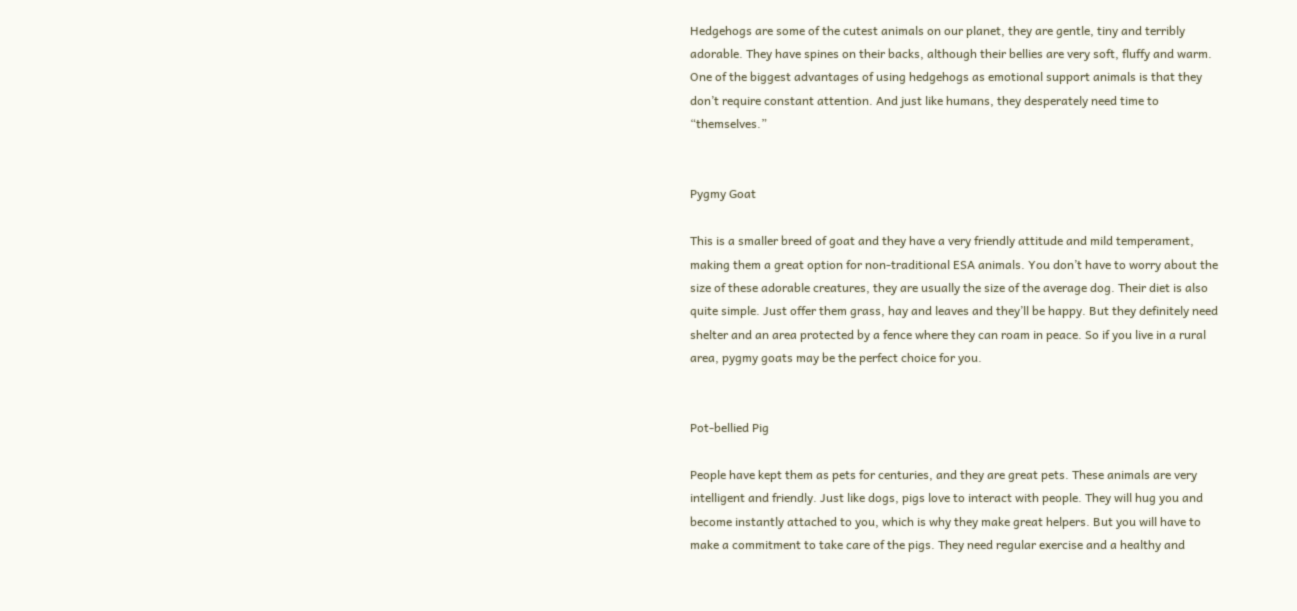Hedgehogs are some of the cutest animals on our planet, they are gentle, tiny and terribly adorable. They have spines on their backs, although their bellies are very soft, fluffy and warm. One of the biggest advantages of using hedgehogs as emotional support animals is that they don’t require constant attention. And just like humans, they desperately need time to “themselves.”


Pygmy Goat

This is a smaller breed of goat and they have a very friendly attitude and mild temperament, making them a great option for non-traditional ESA animals. You don’t have to worry about the size of these adorable creatures, they are usually the size of the average dog. Their diet is also quite simple. Just offer them grass, hay and leaves and they’ll be happy. But they definitely need shelter and an area protected by a fence where they can roam in peace. So if you live in a rural area, pygmy goats may be the perfect choice for you.


Pot-bellied Pig

People have kept them as pets for centuries, and they are great pets. These animals are very intelligent and friendly. Just like dogs, pigs love to interact with people. They will hug you and become instantly attached to you, which is why they make great helpers. But you will have to make a commitment to take care of the pigs. They need regular exercise and a healthy and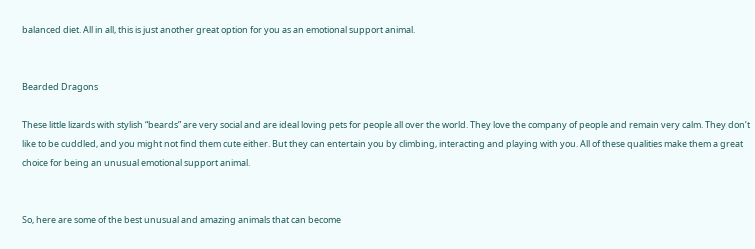balanced diet. All in all, this is just another great option for you as an emotional support animal.


Bearded Dragons

These little lizards with stylish “beards” are very social and are ideal loving pets for people all over the world. They love the company of people and remain very calm. They don’t like to be cuddled, and you might not find them cute either. But they can entertain you by climbing, interacting and playing with you. All of these qualities make them a great choice for being an unusual emotional support animal.


So, here are some of the best unusual and amazing animals that can become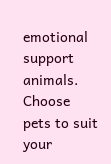emotional support animals. Choose pets to suit your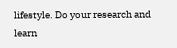lifestyle. Do your research and learn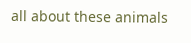all about these animals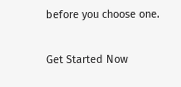before you choose one.

Get Started Now